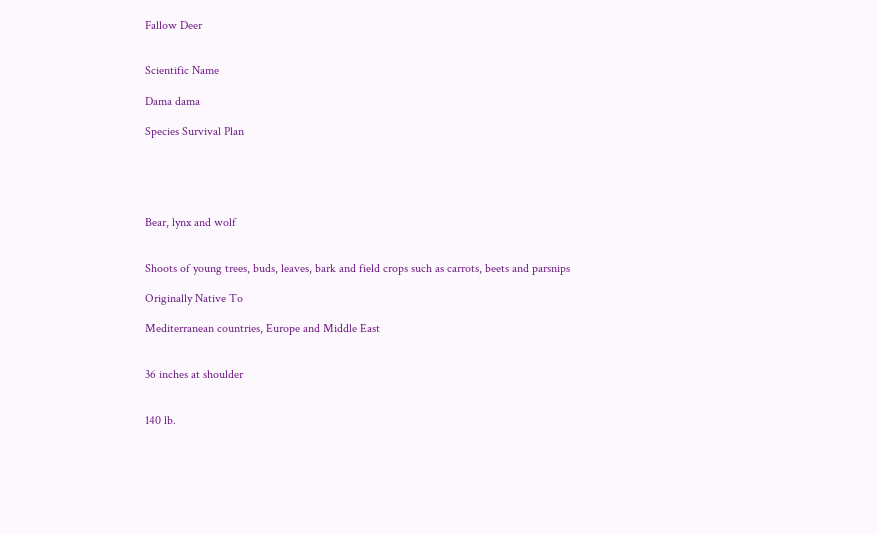Fallow Deer


Scientific Name

Dama dama

Species Survival Plan





Bear, lynx and wolf


Shoots of young trees, buds, leaves, bark and field crops such as carrots, beets and parsnips

Originally Native To

Mediterranean countries, Europe and Middle East


36 inches at shoulder


140 lb.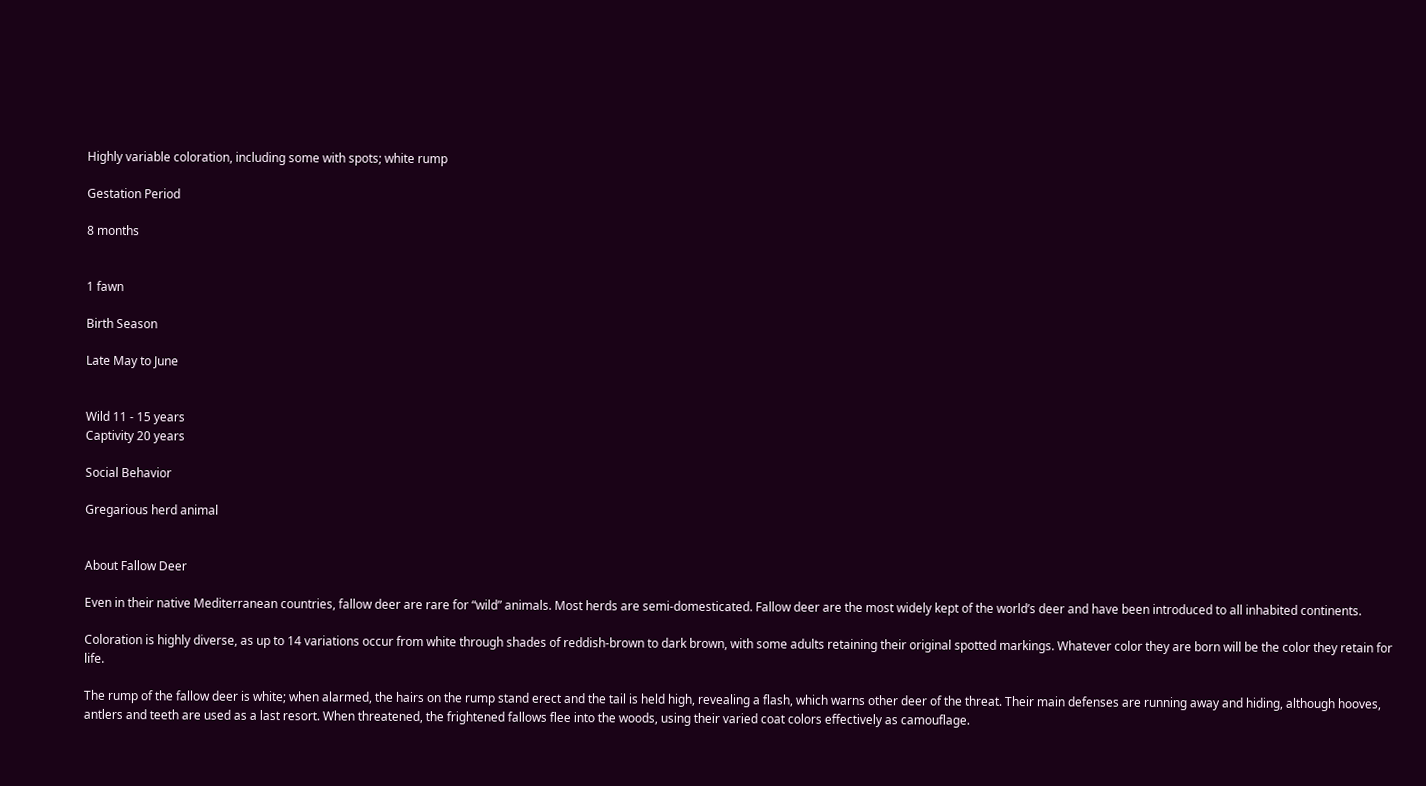Highly variable coloration, including some with spots; white rump

Gestation Period

8 months


1 fawn

Birth Season

Late May to June


Wild 11 - 15 years
Captivity 20 years

Social Behavior

Gregarious herd animal


About Fallow Deer

Even in their native Mediterranean countries, fallow deer are rare for “wild” animals. Most herds are semi-domesticated. Fallow deer are the most widely kept of the world’s deer and have been introduced to all inhabited continents.

Coloration is highly diverse, as up to 14 variations occur from white through shades of reddish-brown to dark brown, with some adults retaining their original spotted markings. Whatever color they are born will be the color they retain for life.

The rump of the fallow deer is white; when alarmed, the hairs on the rump stand erect and the tail is held high, revealing a flash, which warns other deer of the threat. Their main defenses are running away and hiding, although hooves, antlers and teeth are used as a last resort. When threatened, the frightened fallows flee into the woods, using their varied coat colors effectively as camouflage.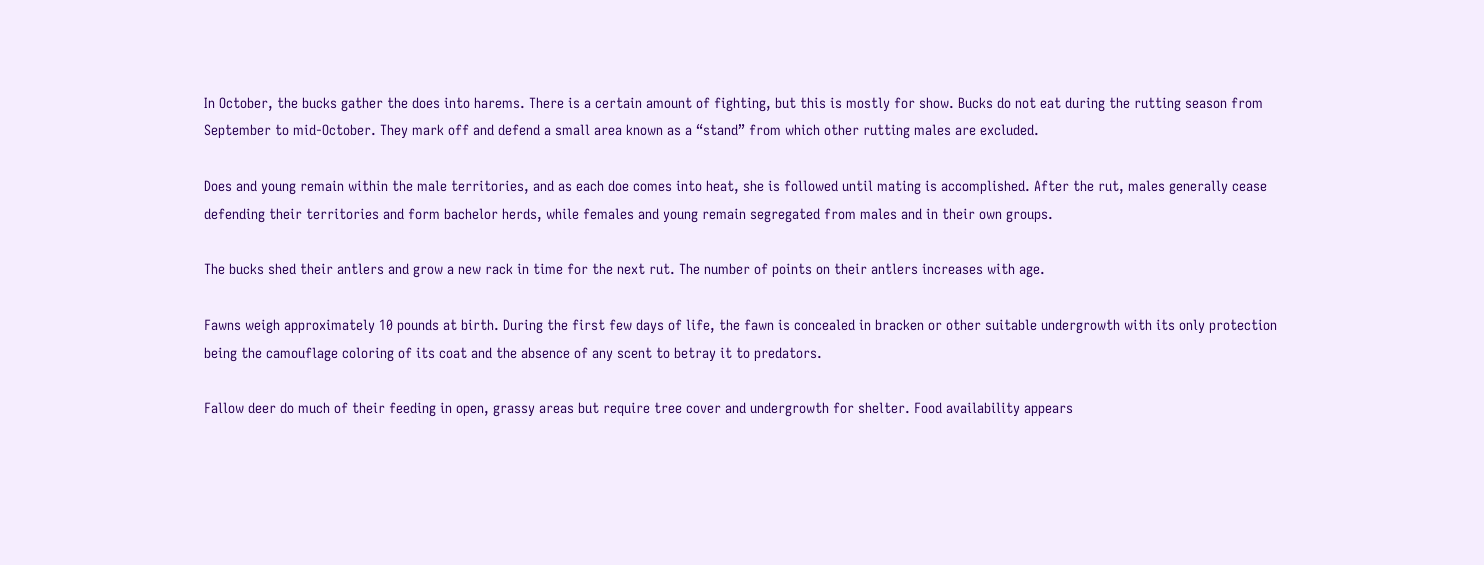In October, the bucks gather the does into harems. There is a certain amount of fighting, but this is mostly for show. Bucks do not eat during the rutting season from September to mid-October. They mark off and defend a small area known as a “stand” from which other rutting males are excluded.

Does and young remain within the male territories, and as each doe comes into heat, she is followed until mating is accomplished. After the rut, males generally cease defending their territories and form bachelor herds, while females and young remain segregated from males and in their own groups.

The bucks shed their antlers and grow a new rack in time for the next rut. The number of points on their antlers increases with age.

Fawns weigh approximately 10 pounds at birth. During the first few days of life, the fawn is concealed in bracken or other suitable undergrowth with its only protection being the camouflage coloring of its coat and the absence of any scent to betray it to predators.

Fallow deer do much of their feeding in open, grassy areas but require tree cover and undergrowth for shelter. Food availability appears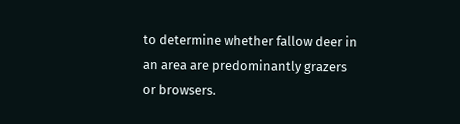to determine whether fallow deer in an area are predominantly grazers or browsers.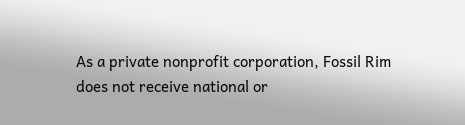As a private nonprofit corporation, Fossil Rim does not receive national or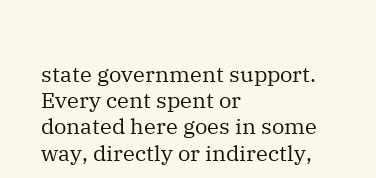state government support. Every cent spent or donated here goes in some way, directly or indirectly,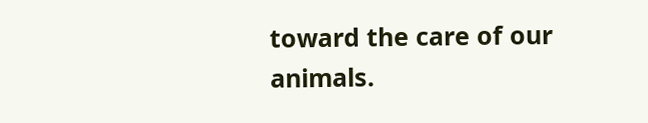toward the care of our animals.